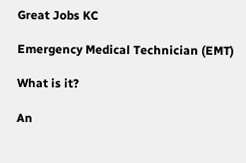Great Jobs KC

Emergency Medical Technician (EMT)

What is it?

An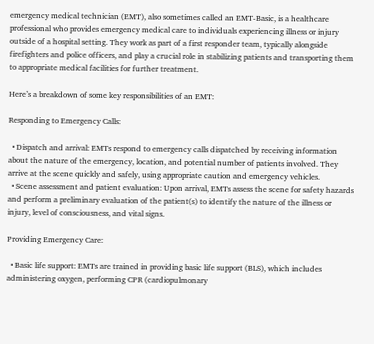emergency medical technician (EMT), also sometimes called an EMT-Basic, is a healthcare professional who provides emergency medical care to individuals experiencing illness or injury outside of a hospital setting. They work as part of a first responder team, typically alongside firefighters and police officers, and play a crucial role in stabilizing patients and transporting them to appropriate medical facilities for further treatment.

Here’s a breakdown of some key responsibilities of an EMT:

Responding to Emergency Calls:

  • Dispatch and arrival: EMTs respond to emergency calls dispatched by receiving information about the nature of the emergency, location, and potential number of patients involved. They arrive at the scene quickly and safely, using appropriate caution and emergency vehicles.
  • Scene assessment and patient evaluation: Upon arrival, EMTs assess the scene for safety hazards and perform a preliminary evaluation of the patient(s) to identify the nature of the illness or injury, level of consciousness, and vital signs.

Providing Emergency Care:

  • Basic life support: EMTs are trained in providing basic life support (BLS), which includes administering oxygen, performing CPR (cardiopulmonary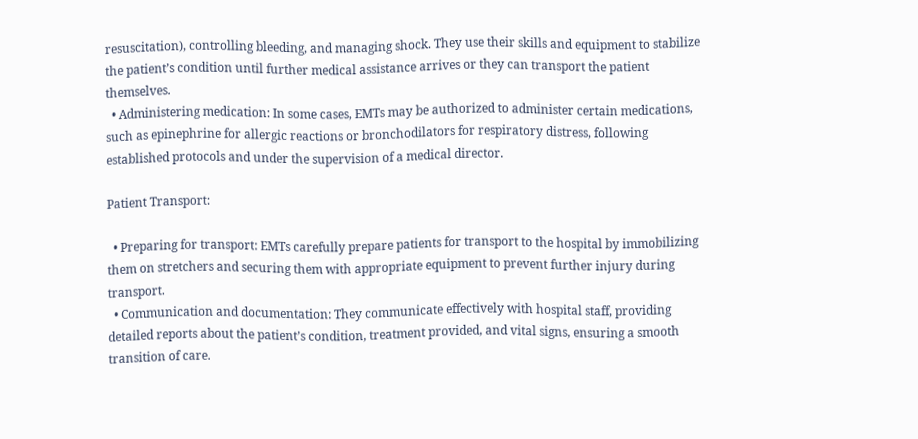resuscitation), controlling bleeding, and managing shock. They use their skills and equipment to stabilize the patient’s condition until further medical assistance arrives or they can transport the patient themselves.
  • Administering medication: In some cases, EMTs may be authorized to administer certain medications, such as epinephrine for allergic reactions or bronchodilators for respiratory distress, following established protocols and under the supervision of a medical director.

Patient Transport:

  • Preparing for transport: EMTs carefully prepare patients for transport to the hospital by immobilizing them on stretchers and securing them with appropriate equipment to prevent further injury during transport.
  • Communication and documentation: They communicate effectively with hospital staff, providing detailed reports about the patient’s condition, treatment provided, and vital signs, ensuring a smooth transition of care.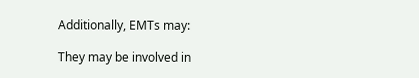Additionally, EMTs may:

They may be involved in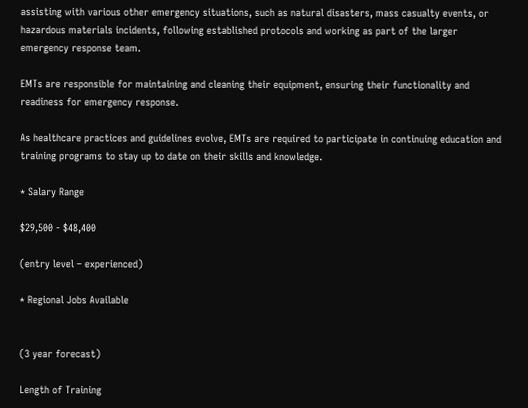assisting with various other emergency situations, such as natural disasters, mass casualty events, or hazardous materials incidents, following established protocols and working as part of the larger emergency response team.

EMTs are responsible for maintaining and cleaning their equipment, ensuring their functionality and readiness for emergency response.

As healthcare practices and guidelines evolve, EMTs are required to participate in continuing education and training programs to stay up to date on their skills and knowledge.

* Salary Range

$29,500 - $48,400

(entry level – experienced)

* Regional Jobs Available


(3 year forecast)

Length of Training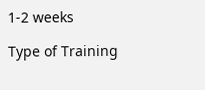1-2 weeks

Type of Training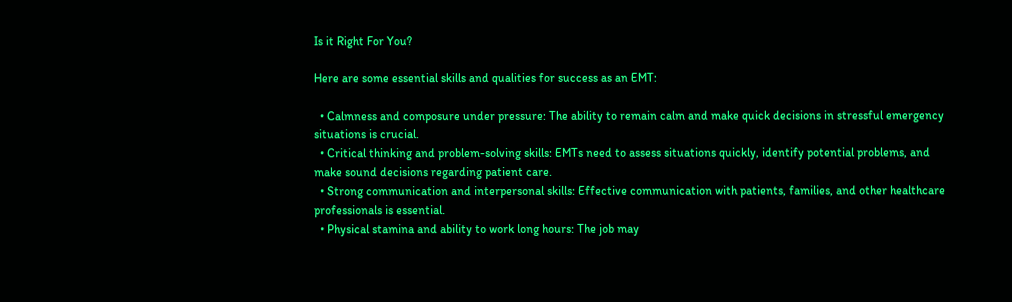Is it Right For You?

Here are some essential skills and qualities for success as an EMT:

  • Calmness and composure under pressure: The ability to remain calm and make quick decisions in stressful emergency situations is crucial.
  • Critical thinking and problem-solving skills: EMTs need to assess situations quickly, identify potential problems, and make sound decisions regarding patient care.
  • Strong communication and interpersonal skills: Effective communication with patients, families, and other healthcare professionals is essential.
  • Physical stamina and ability to work long hours: The job may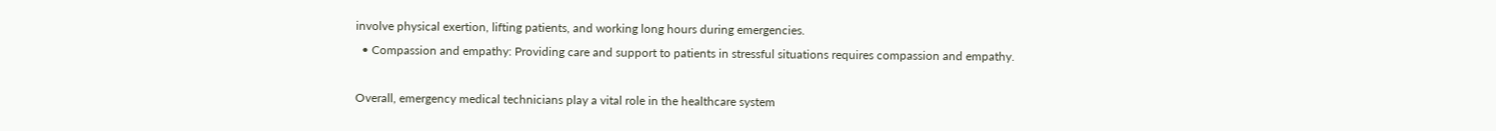involve physical exertion, lifting patients, and working long hours during emergencies.
  • Compassion and empathy: Providing care and support to patients in stressful situations requires compassion and empathy.

Overall, emergency medical technicians play a vital role in the healthcare system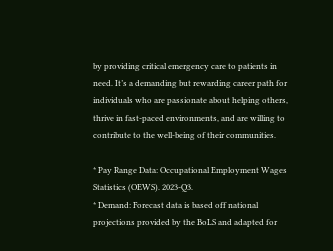by providing critical emergency care to patients in need. It’s a demanding but rewarding career path for individuals who are passionate about helping others, thrive in fast-paced environments, and are willing to contribute to the well-being of their communities.

* Pay Range Data: Occupational Employment Wages Statistics (OEWS). 2023-Q3.
* Demand: Forecast data is based off national projections provided by the BoLS and adapted for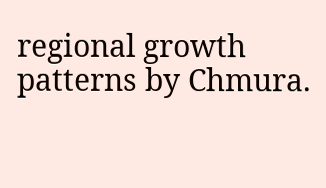regional growth patterns by Chmura.